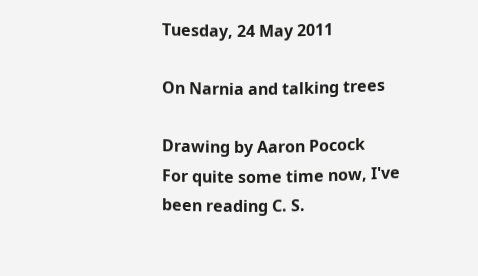Tuesday, 24 May 2011

On Narnia and talking trees

Drawing by Aaron Pocock
For quite some time now, I've been reading C. S.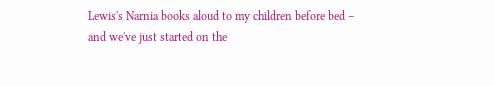Lewis's Narnia books aloud to my children before bed – and we've just started on the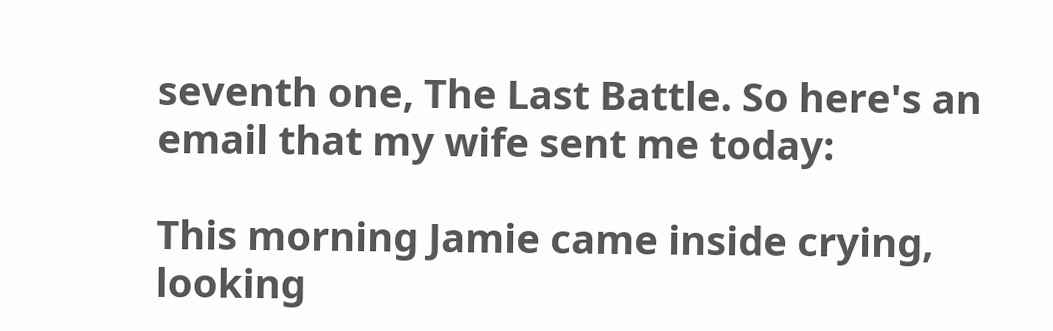seventh one, The Last Battle. So here's an email that my wife sent me today:

This morning Jamie came inside crying, looking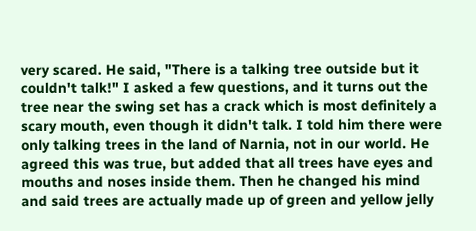very scared. He said, "There is a talking tree outside but it couldn't talk!" I asked a few questions, and it turns out the tree near the swing set has a crack which is most definitely a scary mouth, even though it didn't talk. I told him there were only talking trees in the land of Narnia, not in our world. He agreed this was true, but added that all trees have eyes and mouths and noses inside them. Then he changed his mind and said trees are actually made up of green and yellow jelly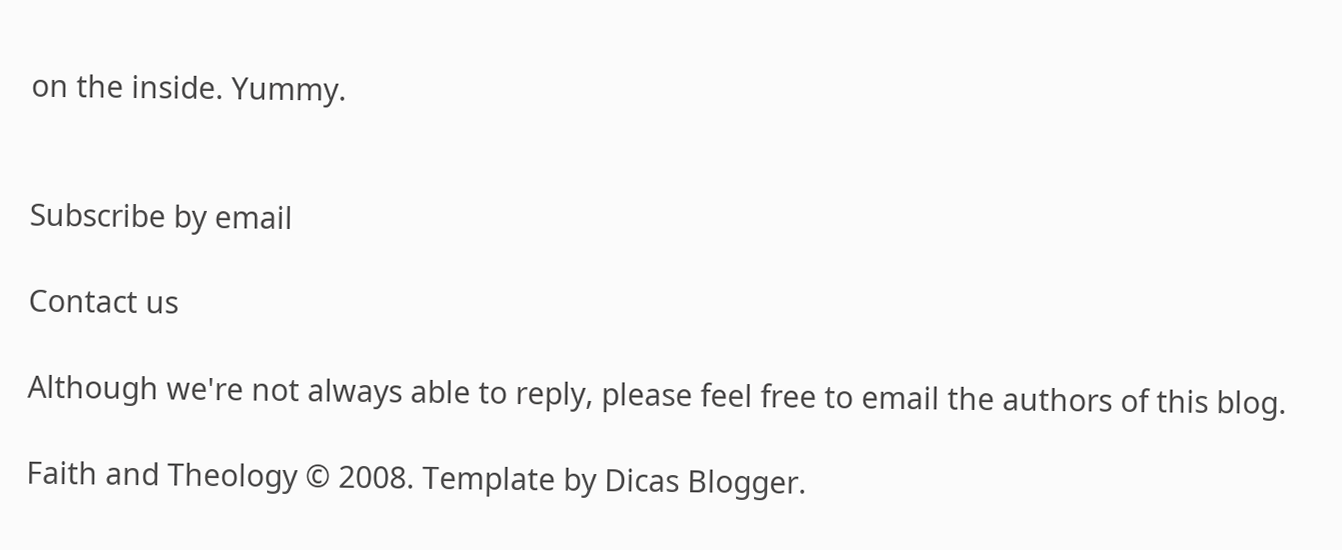on the inside. Yummy.


Subscribe by email

Contact us

Although we're not always able to reply, please feel free to email the authors of this blog.

Faith and Theology © 2008. Template by Dicas Blogger.